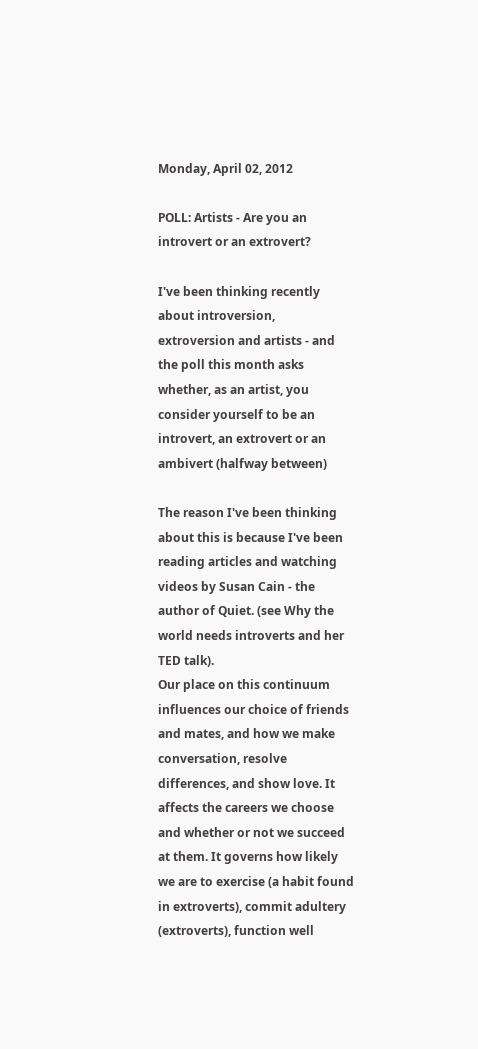Monday, April 02, 2012

POLL: Artists - Are you an introvert or an extrovert?

I've been thinking recently about introversion, extroversion and artists - and the poll this month asks whether, as an artist, you consider yourself to be an introvert, an extrovert or an ambivert (halfway between)

The reason I've been thinking about this is because I've been reading articles and watching videos by Susan Cain - the author of Quiet. (see Why the world needs introverts and her TED talk).
Our place on this continuum influences our choice of friends and mates, and how we make conversation, resolve differences, and show love. It affects the careers we choose and whether or not we succeed at them. It governs how likely we are to exercise (a habit found in extroverts), commit adultery (extroverts), function well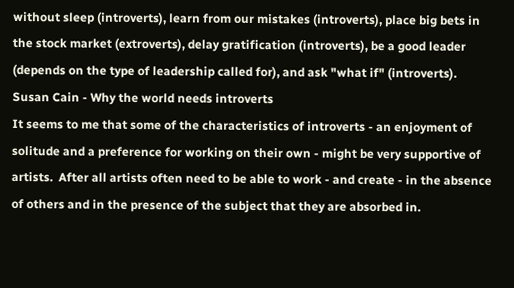without sleep (introverts), learn from our mistakes (introverts), place big bets in the stock market (extroverts), delay gratification (introverts), be a good leader (depends on the type of leadership called for), and ask "what if" (introverts).
Susan Cain - Why the world needs introverts
It seems to me that some of the characteristics of introverts - an enjoyment of solitude and a preference for working on their own - might be very supportive of artists.  After all artists often need to be able to work - and create - in the absence of others and in the presence of the subject that they are absorbed in.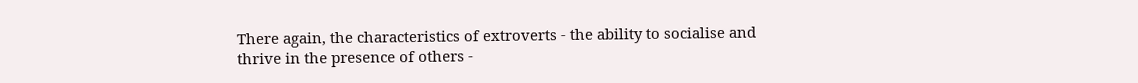There again, the characteristics of extroverts - the ability to socialise and thrive in the presence of others -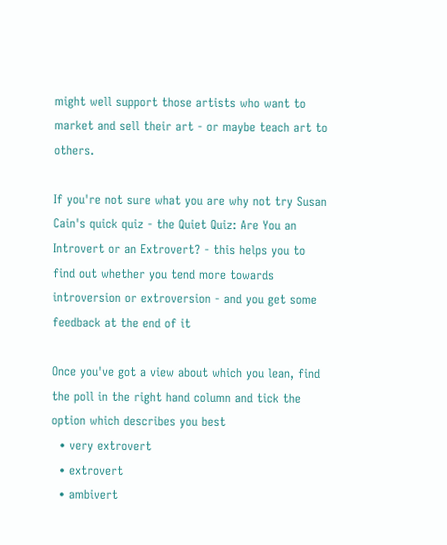might well support those artists who want to market and sell their art - or maybe teach art to others.

If you're not sure what you are why not try Susan Cain's quick quiz - the Quiet Quiz: Are You an Introvert or an Extrovert? - this helps you to find out whether you tend more towards introversion or extroversion - and you get some feedback at the end of it

Once you've got a view about which you lean, find the poll in the right hand column and tick the option which describes you best
  • very extrovert
  • extrovert
  • ambivert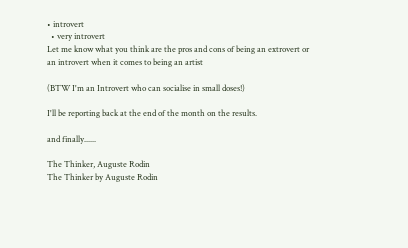• introvert
  • very introvert
Let me know what you think are the pros and cons of being an extrovert or an introvert when it comes to being an artist

(BTW I'm an Introvert who can socialise in small doses!)

I'll be reporting back at the end of the month on the results.

and finally......

The Thinker, Auguste Rodin
The Thinker by Auguste Rodin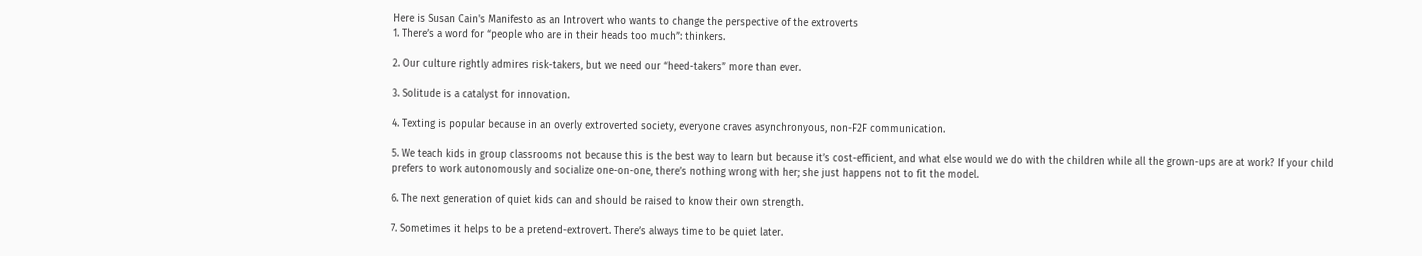Here is Susan Cain's Manifesto as an Introvert who wants to change the perspective of the extroverts
1. There’s a word for “people who are in their heads too much”: thinkers.

2. Our culture rightly admires risk-takers, but we need our “heed-takers” more than ever.

3. Solitude is a catalyst for innovation.

4. Texting is popular because in an overly extroverted society, everyone craves asynchronyous, non-F2F communication.

5. We teach kids in group classrooms not because this is the best way to learn but because it’s cost-efficient, and what else would we do with the children while all the grown-ups are at work? If your child prefers to work autonomously and socialize one-on-one, there’s nothing wrong with her; she just happens not to fit the model.

6. The next generation of quiet kids can and should be raised to know their own strength.

7. Sometimes it helps to be a pretend-extrovert. There’s always time to be quiet later.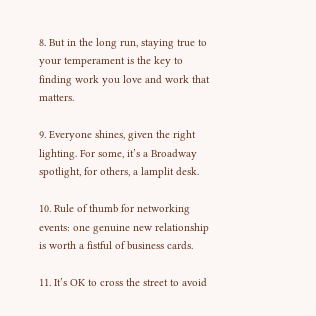8. But in the long run, staying true to your temperament is the key to finding work you love and work that matters.

9. Everyone shines, given the right lighting. For some, it’s a Broadway spotlight, for others, a lamplit desk.

10. Rule of thumb for networking events: one genuine new relationship is worth a fistful of business cards.

11. It’s OK to cross the street to avoid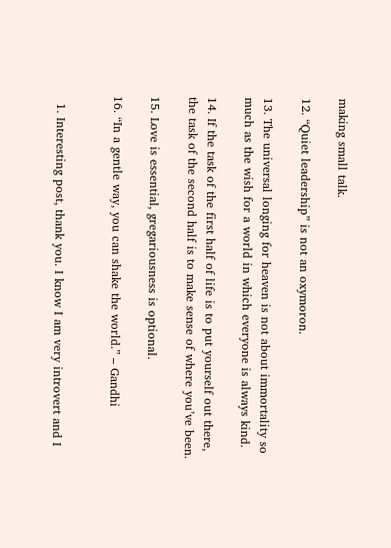making small talk.

12. “Quiet leadership” is not an oxymoron.

13. The universal longing for heaven is not about immortality so much as the wish for a world in which everyone is always kind.

14. If the task of the first half of life is to put yourself out there, the task of the second half is to make sense of where you’ve been.

15. Love is essential, gregariousness is optional.

16. “In a gentle way, you can shake the world.” – Gandhi


  1. Interesting post, thank you. I know I am very introvert and I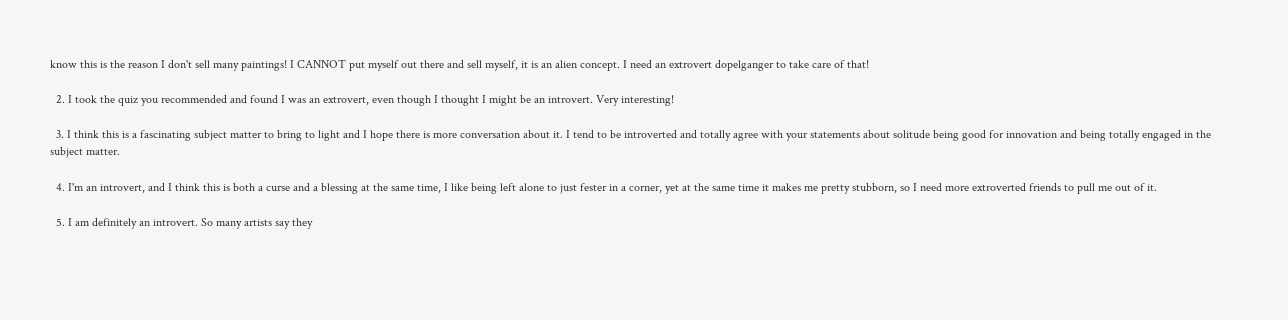know this is the reason I don't sell many paintings! I CANNOT put myself out there and sell myself, it is an alien concept. I need an extrovert dopelganger to take care of that!

  2. I took the quiz you recommended and found I was an extrovert, even though I thought I might be an introvert. Very interesting!

  3. I think this is a fascinating subject matter to bring to light and I hope there is more conversation about it. I tend to be introverted and totally agree with your statements about solitude being good for innovation and being totally engaged in the subject matter.

  4. I'm an introvert, and I think this is both a curse and a blessing at the same time, I like being left alone to just fester in a corner, yet at the same time it makes me pretty stubborn, so I need more extroverted friends to pull me out of it.

  5. I am definitely an introvert. So many artists say they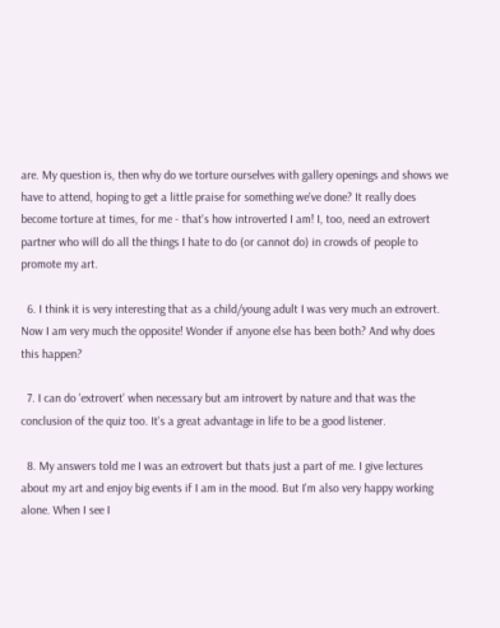are. My question is, then why do we torture ourselves with gallery openings and shows we have to attend, hoping to get a little praise for something we've done? It really does become torture at times, for me - that's how introverted I am! I, too, need an extrovert partner who will do all the things I hate to do (or cannot do) in crowds of people to promote my art.

  6. I think it is very interesting that as a child/young adult I was very much an extrovert. Now I am very much the opposite! Wonder if anyone else has been both? And why does this happen?

  7. I can do 'extrovert' when necessary but am introvert by nature and that was the conclusion of the quiz too. It's a great advantage in life to be a good listener.

  8. My answers told me I was an extrovert but thats just a part of me. I give lectures about my art and enjoy big events if I am in the mood. But I'm also very happy working alone. When I see I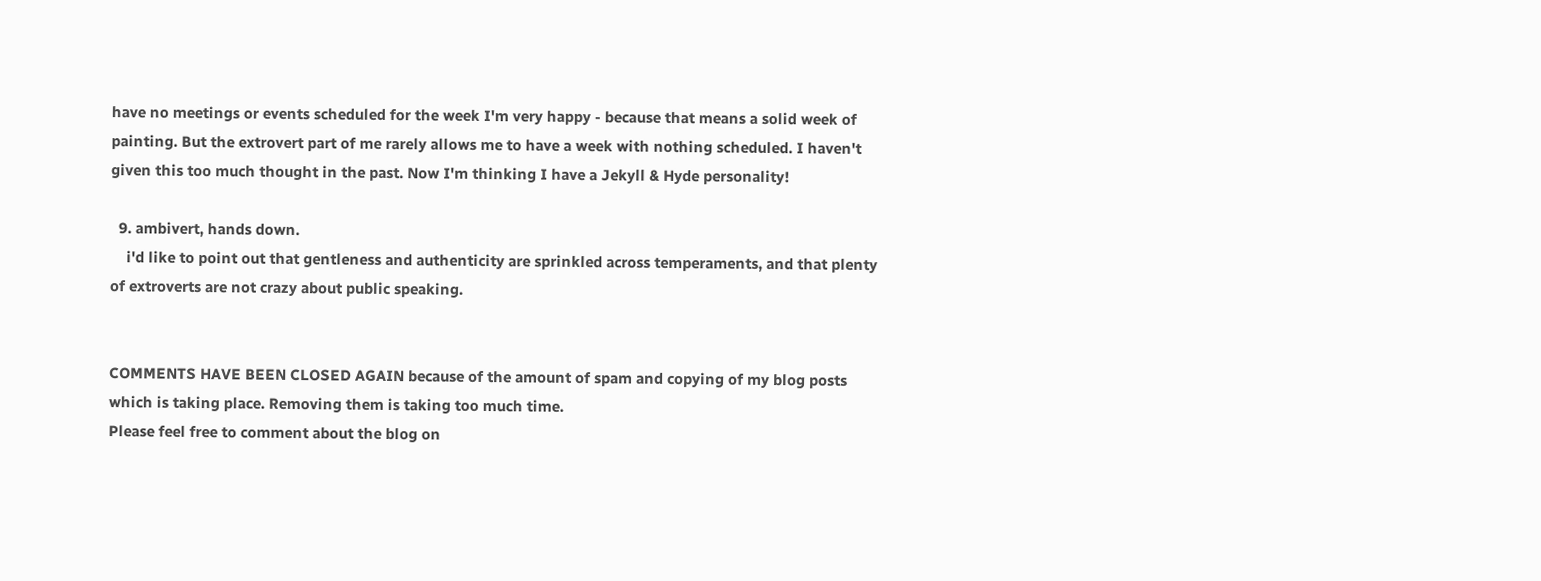have no meetings or events scheduled for the week I'm very happy - because that means a solid week of painting. But the extrovert part of me rarely allows me to have a week with nothing scheduled. I haven't given this too much thought in the past. Now I'm thinking I have a Jekyll & Hyde personality!

  9. ambivert, hands down.
    i'd like to point out that gentleness and authenticity are sprinkled across temperaments, and that plenty of extroverts are not crazy about public speaking.


COMMENTS HAVE BEEN CLOSED AGAIN because of the amount of spam and copying of my blog posts which is taking place. Removing them is taking too much time.
Please feel free to comment about the blog on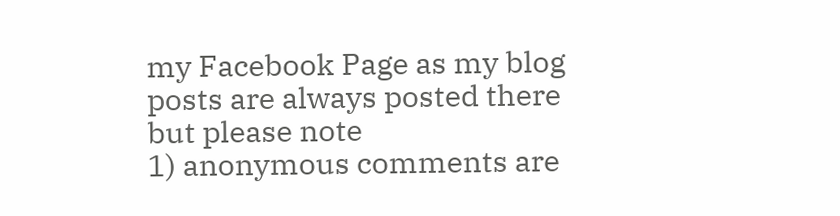my Facebook Page as my blog posts are always posted there but please note
1) anonymous comments are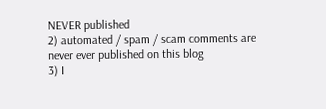NEVER published
2) automated / spam / scam comments are never ever published on this blog
3) I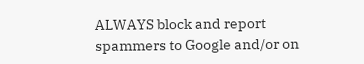ALWAYS block and report spammers to Google and/or on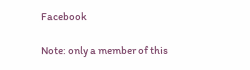Facebook

Note: only a member of this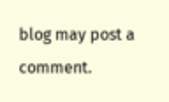blog may post a comment.